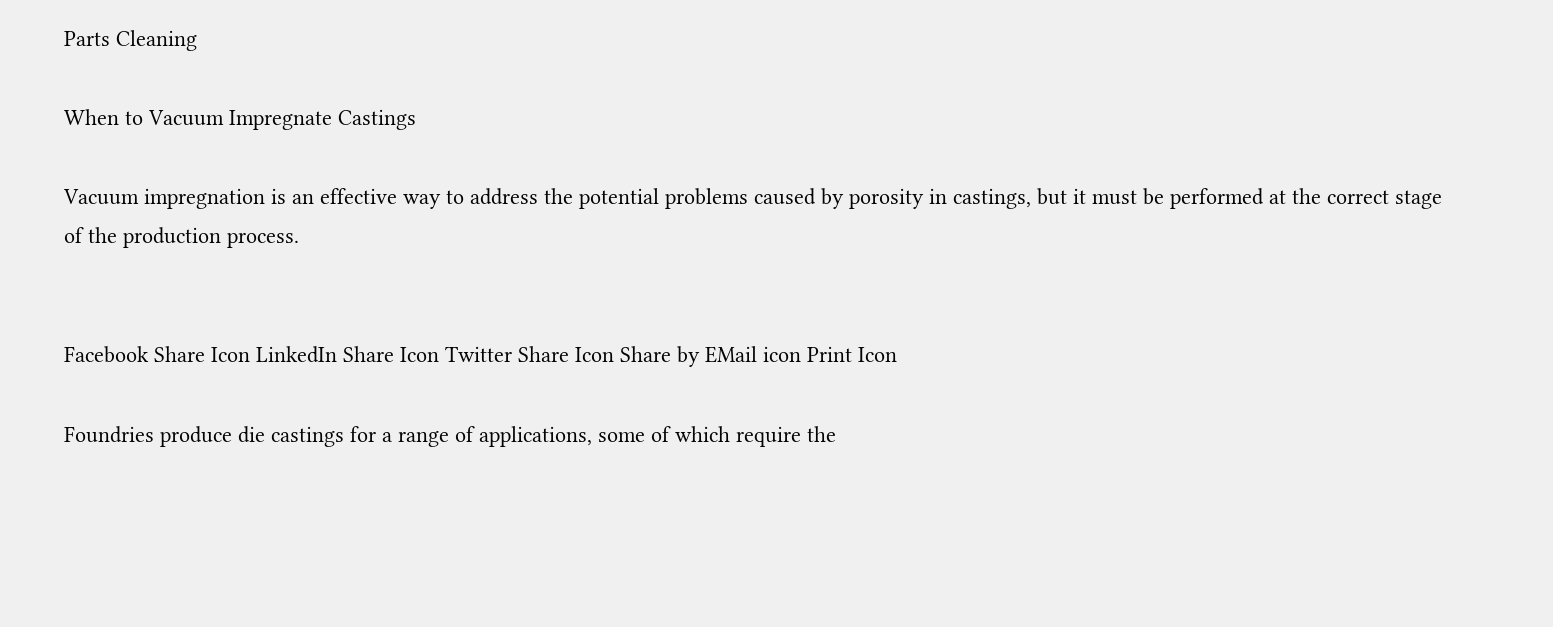Parts Cleaning

When to Vacuum Impregnate Castings

Vacuum impregnation is an effective way to address the potential problems caused by porosity in castings, but it must be performed at the correct stage of the production process.


Facebook Share Icon LinkedIn Share Icon Twitter Share Icon Share by EMail icon Print Icon

Foundries produce die castings for a range of applications, some of which require the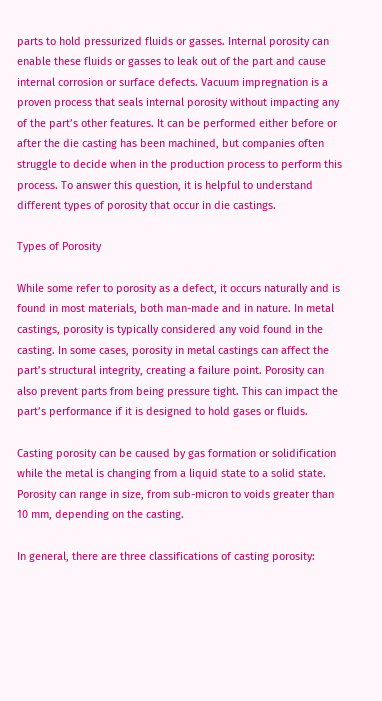parts to hold pressurized fluids or gasses. Internal porosity can enable these fluids or gasses to leak out of the part and cause internal corrosion or surface defects. Vacuum impregnation is a proven process that seals internal porosity without impacting any of the part’s other features. It can be performed either before or after the die casting has been machined, but companies often struggle to decide when in the production process to perform this process. To answer this question, it is helpful to understand different types of porosity that occur in die castings.

Types of Porosity

While some refer to porosity as a defect, it occurs naturally and is found in most materials, both man-made and in nature. In metal castings, porosity is typically considered any void found in the casting. In some cases, porosity in metal castings can affect the part’s structural integrity, creating a failure point. Porosity can also prevent parts from being pressure tight. This can impact the part’s performance if it is designed to hold gases or fluids.

Casting porosity can be caused by gas formation or solidification while the metal is changing from a liquid state to a solid state. Porosity can range in size, from sub-micron to voids greater than 10 mm, depending on the casting.

In general, there are three classifications of casting porosity: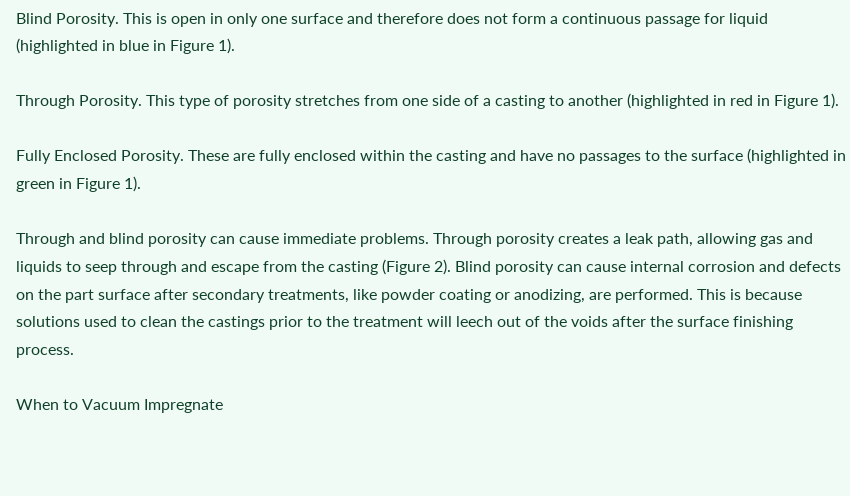Blind Porosity. This is open in only one surface and therefore does not form a continuous passage for liquid (highlighted in blue in Figure 1).

Through Porosity. This type of porosity stretches from one side of a casting to another (highlighted in red in Figure 1).

Fully Enclosed Porosity. These are fully enclosed within the casting and have no passages to the surface (highlighted in green in Figure 1).

Through and blind porosity can cause immediate problems. Through porosity creates a leak path, allowing gas and liquids to seep through and escape from the casting (Figure 2). Blind porosity can cause internal corrosion and defects on the part surface after secondary treatments, like powder coating or anodizing, are performed. This is because solutions used to clean the castings prior to the treatment will leech out of the voids after the surface finishing process.

When to Vacuum Impregnate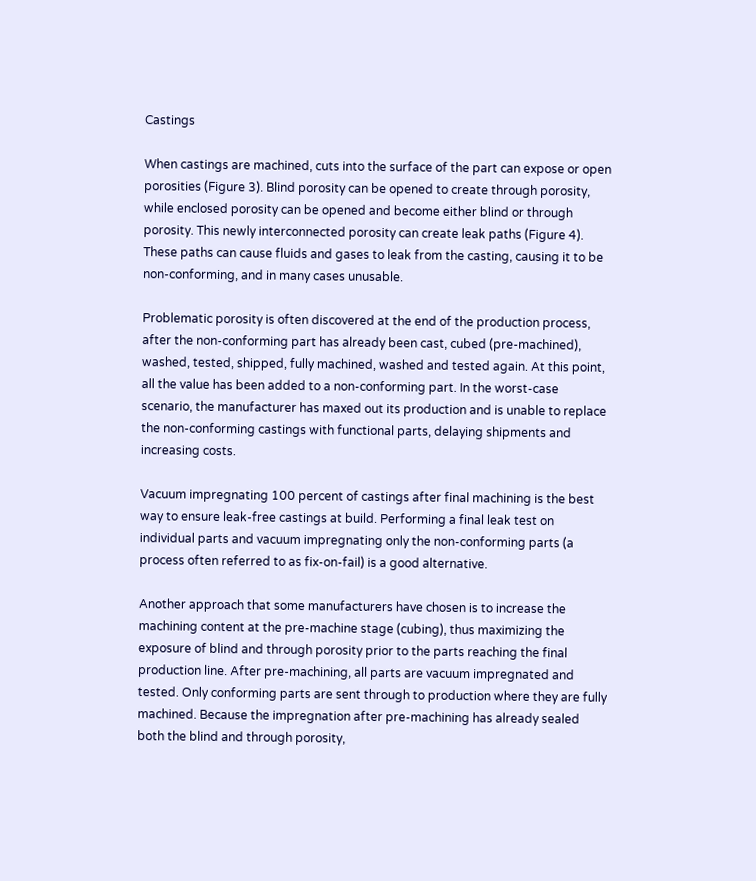Castings

When castings are machined, cuts into the surface of the part can expose or open porosities (Figure 3). Blind porosity can be opened to create through porosity, while enclosed porosity can be opened and become either blind or through porosity. This newly interconnected porosity can create leak paths (Figure 4). These paths can cause fluids and gases to leak from the casting, causing it to be non-conforming, and in many cases unusable.

Problematic porosity is often discovered at the end of the production process, after the non-conforming part has already been cast, cubed (pre-machined), washed, tested, shipped, fully machined, washed and tested again. At this point, all the value has been added to a non-conforming part. In the worst-case scenario, the manufacturer has maxed out its production and is unable to replace the non-conforming castings with functional parts, delaying shipments and increasing costs.

Vacuum impregnating 100 percent of castings after final machining is the best way to ensure leak-free castings at build. Performing a final leak test on individual parts and vacuum impregnating only the non-conforming parts (a process often referred to as fix-on-fail) is a good alternative.

Another approach that some manufacturers have chosen is to increase the machining content at the pre-machine stage (cubing), thus maximizing the exposure of blind and through porosity prior to the parts reaching the final production line. After pre-machining, all parts are vacuum impregnated and tested. Only conforming parts are sent through to production where they are fully machined. Because the impregnation after pre-machining has already sealed both the blind and through porosity,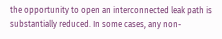the opportunity to open an interconnected leak path is substantially reduced. In some cases, any non-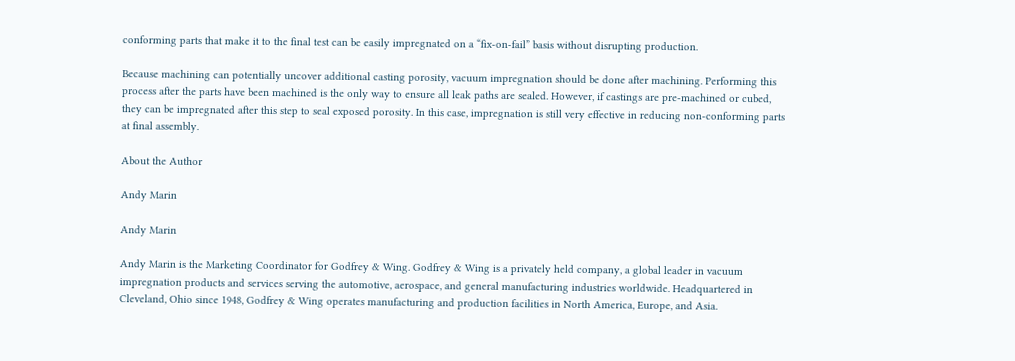conforming parts that make it to the final test can be easily impregnated on a “fix-on-fail” basis without disrupting production.

Because machining can potentially uncover additional casting porosity, vacuum impregnation should be done after machining. Performing this process after the parts have been machined is the only way to ensure all leak paths are sealed. However, if castings are pre-machined or cubed, they can be impregnated after this step to seal exposed porosity. In this case, impregnation is still very effective in reducing non-conforming parts at final assembly.

About the Author

Andy Marin

Andy Marin

Andy Marin is the Marketing Coordinator for Godfrey & Wing. Godfrey & Wing is a privately held company, a global leader in vacuum impregnation products and services serving the automotive, aerospace, and general manufacturing industries worldwide. Headquartered in Cleveland, Ohio since 1948, Godfrey & Wing operates manufacturing and production facilities in North America, Europe, and Asia.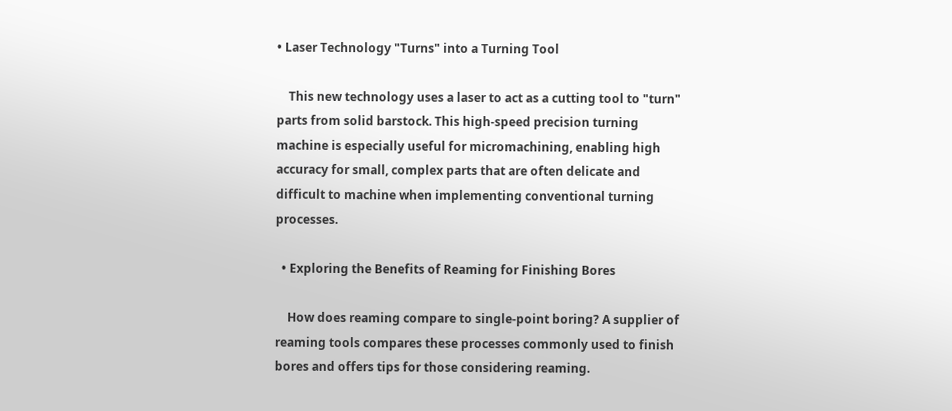• Laser Technology "Turns" into a Turning Tool

    This new technology uses a laser to act as a cutting tool to "turn" parts from solid barstock. This high-speed precision turning machine is especially useful for micromachining, enabling high accuracy for small, complex parts that are often delicate and difficult to machine when implementing conventional turning processes.

  • Exploring the Benefits of Reaming for Finishing Bores

    How does reaming compare to single-point boring? A supplier of reaming tools compares these processes commonly used to finish bores and offers tips for those considering reaming.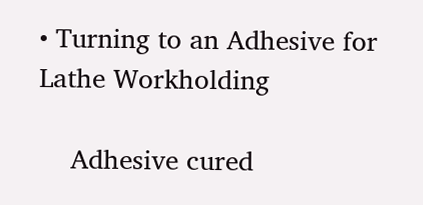• Turning to an Adhesive for Lathe Workholding

    Adhesive cured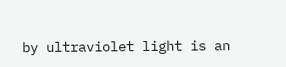by ultraviolet light is an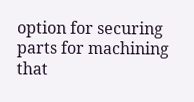option for securing parts for machining that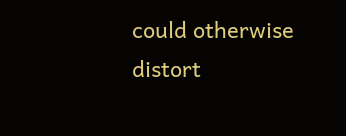could otherwise distort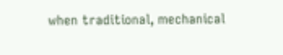when traditional, mechanical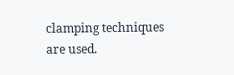clamping techniques are used.